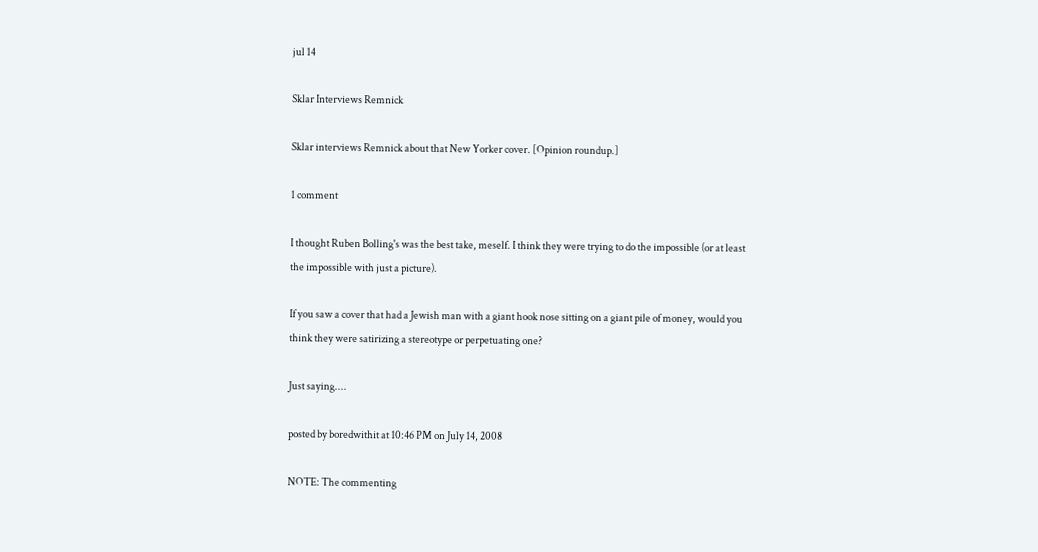jul 14

Sklar Interviews Remnick

Sklar interviews Remnick about that New Yorker cover. [Opinion roundup.]

1 comment

I thought Ruben Bolling's was the best take, meself. I think they were trying to do the impossible (or at least the impossible with just a picture).

If you saw a cover that had a Jewish man with a giant hook nose sitting on a giant pile of money, would you think they were satirizing a stereotype or perpetuating one?

Just saying....

posted by boredwithit at 10:46 PM on July 14, 2008

NOTE: The commenting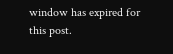window has expired for this post.